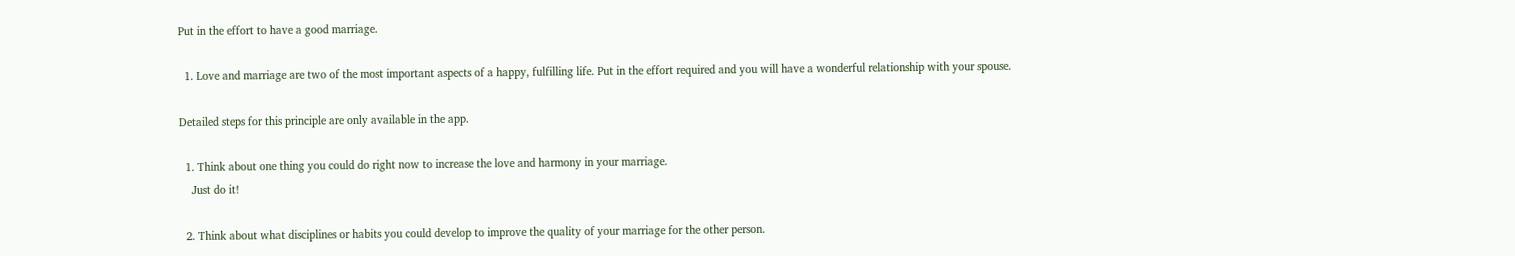Put in the effort to have a good marriage.

  1. Love and marriage are two of the most important aspects of a happy, fulfilling life. Put in the effort required and you will have a wonderful relationship with your spouse.

Detailed steps for this principle are only available in the app.

  1. Think about one thing you could do right now to increase the love and harmony in your marriage.
    Just do it!

  2. Think about what disciplines or habits you could develop to improve the quality of your marriage for the other person.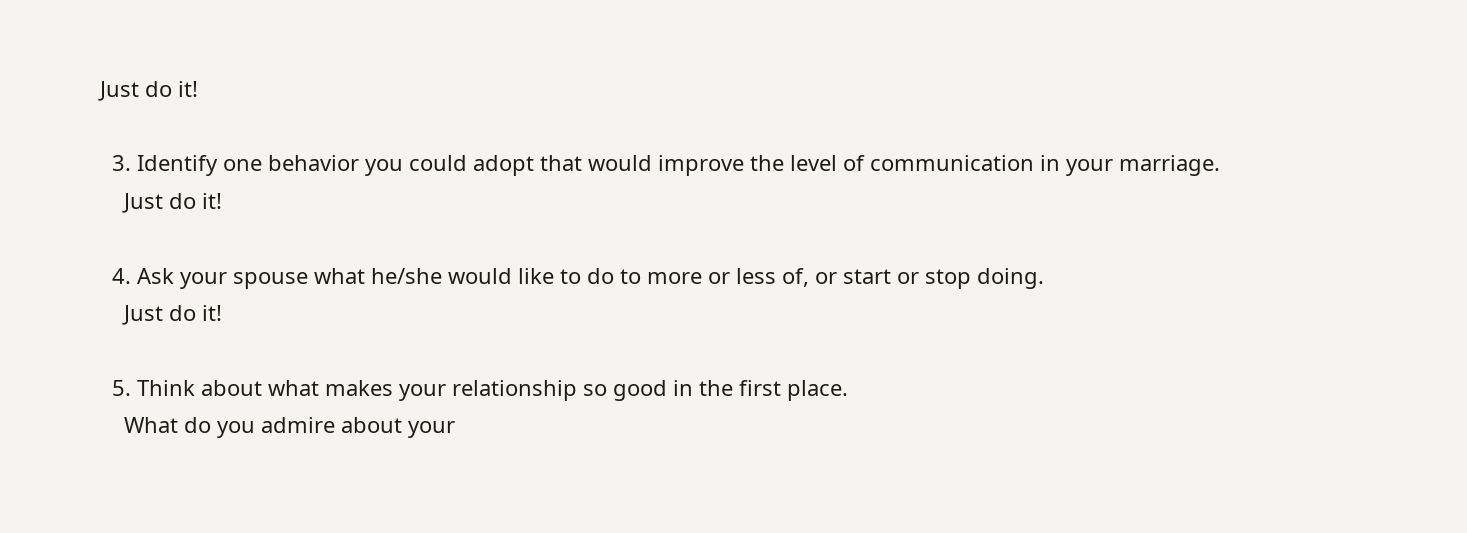Just do it!

  3. Identify one behavior you could adopt that would improve the level of communication in your marriage.
    Just do it!

  4. Ask your spouse what he/she would like to do to more or less of, or start or stop doing.
    Just do it!

  5. Think about what makes your relationship so good in the first place.
    What do you admire about your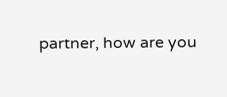partner, how are you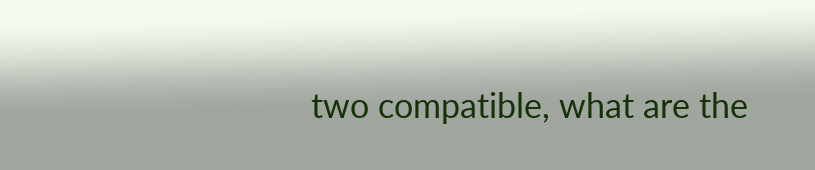two compatible, what are the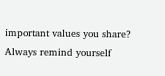important values you share? Always remind yourself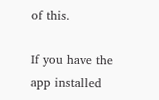of this.

If you have the app installed